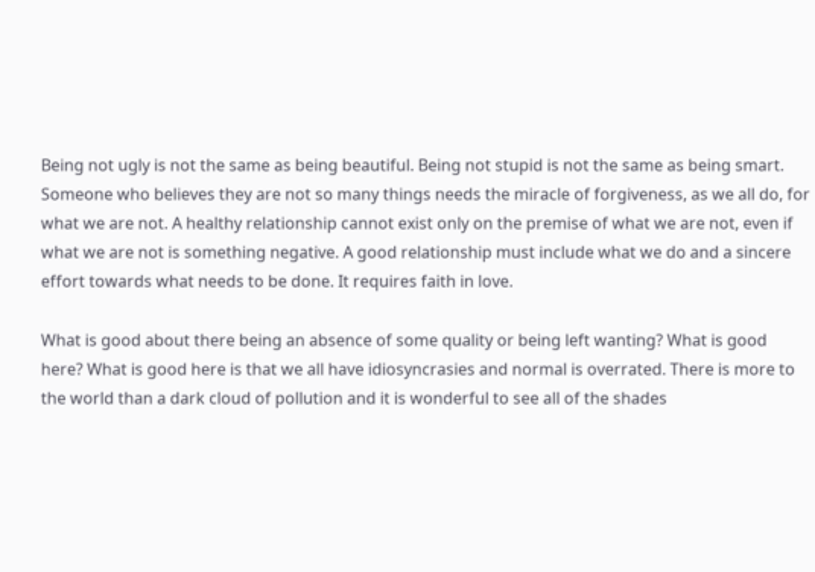Being not ugly is not the same as being beautiful. Being not stupid is not the same as being smart. Someone who believes they are not so many things needs the miracle of forgiveness, as we all do, for what we are not. A healthy relationship cannot exist only on the premise of what we are not, even if what we are not is something negative. A good relationship must include what we do and a sincere effort towards what needs to be done. It requires faith in love.

What is good about there being an absence of some quality or being left wanting? What is good here? What is good here is that we all have idiosyncrasies and normal is overrated. There is more to the world than a dark cloud of pollution and it is wonderful to see all of the shades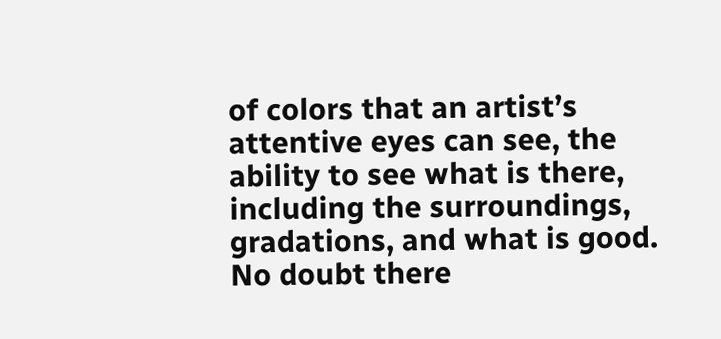of colors that an artist’s attentive eyes can see, the ability to see what is there, including the surroundings, gradations, and what is good. No doubt there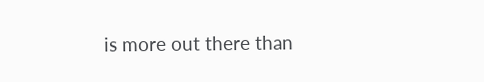is more out there than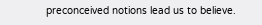preconceived notions lead us to believe.